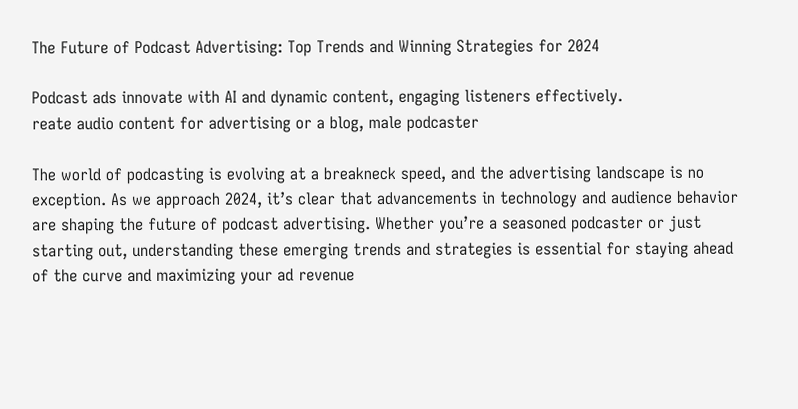The Future of Podcast Advertising: Top Trends and Winning Strategies for 2024

Podcast ads innovate with AI and dynamic content, engaging listeners effectively.
reate audio content for advertising or a blog, male podcaster

The world of podcasting is evolving at a breakneck speed, and the advertising landscape is no exception. As we approach 2024, it’s clear that advancements in technology and audience behavior are shaping the future of podcast advertising. Whether you’re a seasoned podcaster or just starting out, understanding these emerging trends and strategies is essential for staying ahead of the curve and maximizing your ad revenue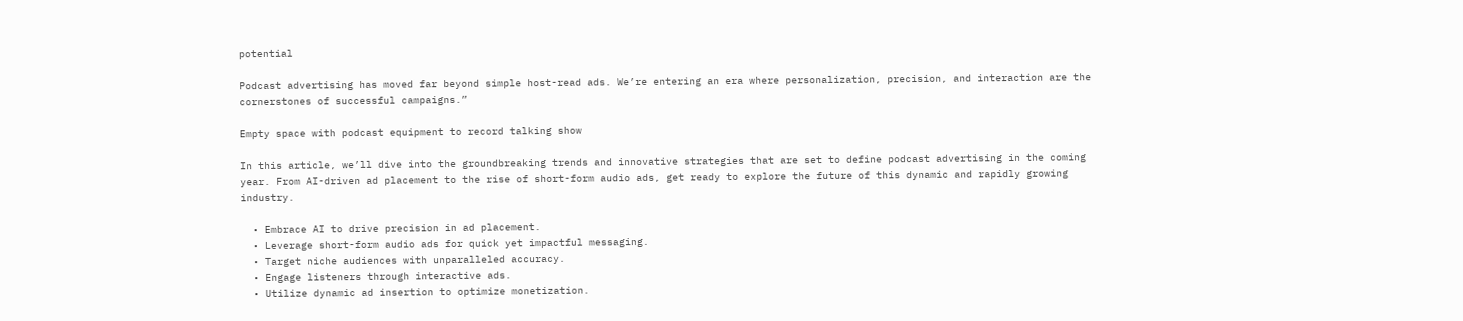potential

Podcast advertising has moved far beyond simple host-read ads. We’re entering an era where personalization, precision, and interaction are the cornerstones of successful campaigns.”

Empty space with podcast equipment to record talking show

In this article, we’ll dive into the groundbreaking trends and innovative strategies that are set to define podcast advertising in the coming year. From AI-driven ad placement to the rise of short-form audio ads, get ready to explore the future of this dynamic and rapidly growing industry.

  • Embrace AI to drive precision in ad placement.
  • Leverage short-form audio ads for quick yet impactful messaging.
  • Target niche audiences with unparalleled accuracy.
  • Engage listeners through interactive ads.
  • Utilize dynamic ad insertion to optimize monetization.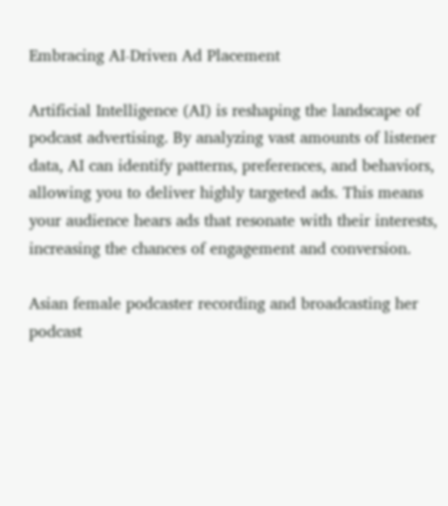Embracing AI-Driven Ad Placement

Artificial Intelligence (AI) is reshaping the landscape of podcast advertising. By analyzing vast amounts of listener data, AI can identify patterns, preferences, and behaviors, allowing you to deliver highly targeted ads. This means your audience hears ads that resonate with their interests, increasing the chances of engagement and conversion.

Asian female podcaster recording and broadcasting her podcast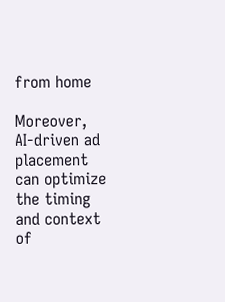from home

Moreover, AI-driven ad placement can optimize the timing and context of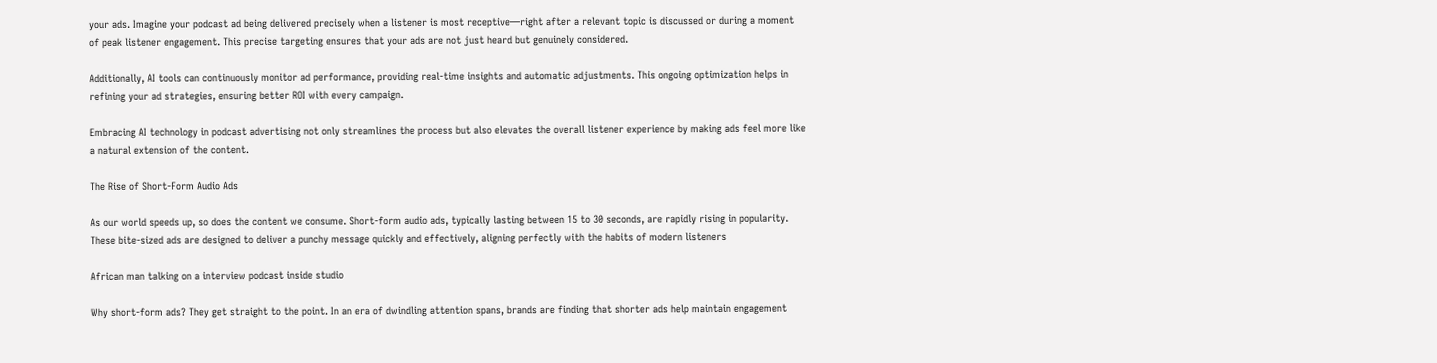your ads. Imagine your podcast ad being delivered precisely when a listener is most receptive—right after a relevant topic is discussed or during a moment of peak listener engagement. This precise targeting ensures that your ads are not just heard but genuinely considered.

Additionally, AI tools can continuously monitor ad performance, providing real-time insights and automatic adjustments. This ongoing optimization helps in refining your ad strategies, ensuring better ROI with every campaign.

Embracing AI technology in podcast advertising not only streamlines the process but also elevates the overall listener experience by making ads feel more like a natural extension of the content.

The Rise of Short-Form Audio Ads

As our world speeds up, so does the content we consume. Short-form audio ads, typically lasting between 15 to 30 seconds, are rapidly rising in popularity. These bite-sized ads are designed to deliver a punchy message quickly and effectively, aligning perfectly with the habits of modern listeners

African man talking on a interview podcast inside studio

Why short-form ads? They get straight to the point. In an era of dwindling attention spans, brands are finding that shorter ads help maintain engagement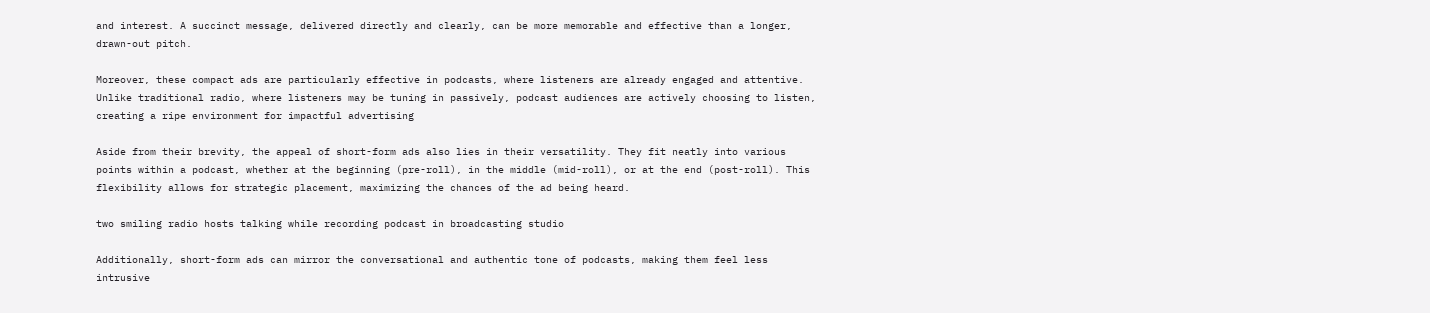and interest. A succinct message, delivered directly and clearly, can be more memorable and effective than a longer, drawn-out pitch.

Moreover, these compact ads are particularly effective in podcasts, where listeners are already engaged and attentive. Unlike traditional radio, where listeners may be tuning in passively, podcast audiences are actively choosing to listen, creating a ripe environment for impactful advertising

Aside from their brevity, the appeal of short-form ads also lies in their versatility. They fit neatly into various points within a podcast, whether at the beginning (pre-roll), in the middle (mid-roll), or at the end (post-roll). This flexibility allows for strategic placement, maximizing the chances of the ad being heard.

two smiling radio hosts talking while recording podcast in broadcasting studio

Additionally, short-form ads can mirror the conversational and authentic tone of podcasts, making them feel less intrusive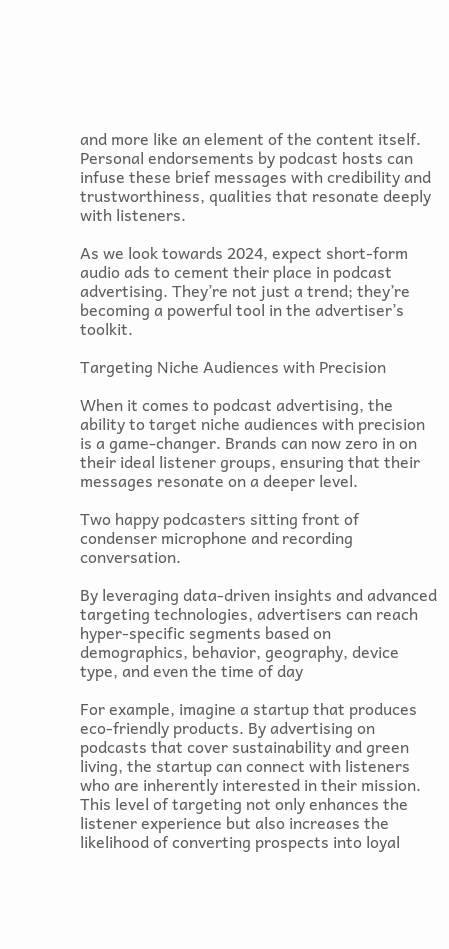and more like an element of the content itself. Personal endorsements by podcast hosts can infuse these brief messages with credibility and trustworthiness, qualities that resonate deeply with listeners.

As we look towards 2024, expect short-form audio ads to cement their place in podcast advertising. They’re not just a trend; they’re becoming a powerful tool in the advertiser’s toolkit.

Targeting Niche Audiences with Precision

When it comes to podcast advertising, the ability to target niche audiences with precision is a game-changer. Brands can now zero in on their ideal listener groups, ensuring that their messages resonate on a deeper level.

Two happy podcasters sitting front of condenser microphone and recording conversation.

By leveraging data-driven insights and advanced targeting technologies, advertisers can reach hyper-specific segments based on demographics, behavior, geography, device type, and even the time of day

For example, imagine a startup that produces eco-friendly products. By advertising on podcasts that cover sustainability and green living, the startup can connect with listeners who are inherently interested in their mission. This level of targeting not only enhances the listener experience but also increases the likelihood of converting prospects into loyal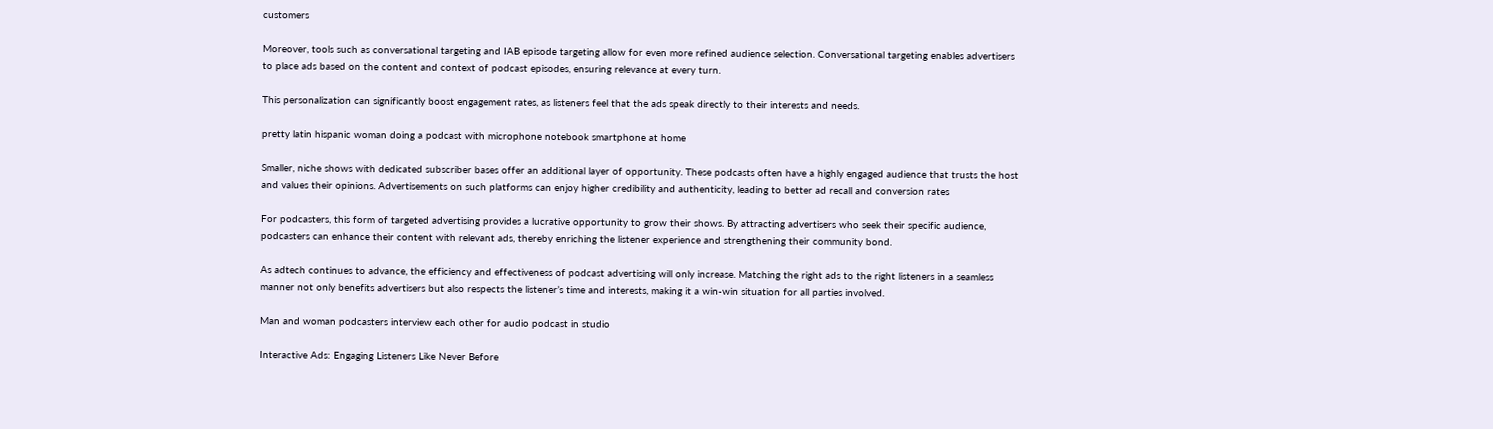customers

Moreover, tools such as conversational targeting and IAB episode targeting allow for even more refined audience selection. Conversational targeting enables advertisers to place ads based on the content and context of podcast episodes, ensuring relevance at every turn.

This personalization can significantly boost engagement rates, as listeners feel that the ads speak directly to their interests and needs.

pretty latin hispanic woman doing a podcast with microphone notebook smartphone at home

Smaller, niche shows with dedicated subscriber bases offer an additional layer of opportunity. These podcasts often have a highly engaged audience that trusts the host and values their opinions. Advertisements on such platforms can enjoy higher credibility and authenticity, leading to better ad recall and conversion rates

For podcasters, this form of targeted advertising provides a lucrative opportunity to grow their shows. By attracting advertisers who seek their specific audience, podcasters can enhance their content with relevant ads, thereby enriching the listener experience and strengthening their community bond.

As adtech continues to advance, the efficiency and effectiveness of podcast advertising will only increase. Matching the right ads to the right listeners in a seamless manner not only benefits advertisers but also respects the listener’s time and interests, making it a win-win situation for all parties involved.

Man and woman podcasters interview each other for audio podcast in studio

Interactive Ads: Engaging Listeners Like Never Before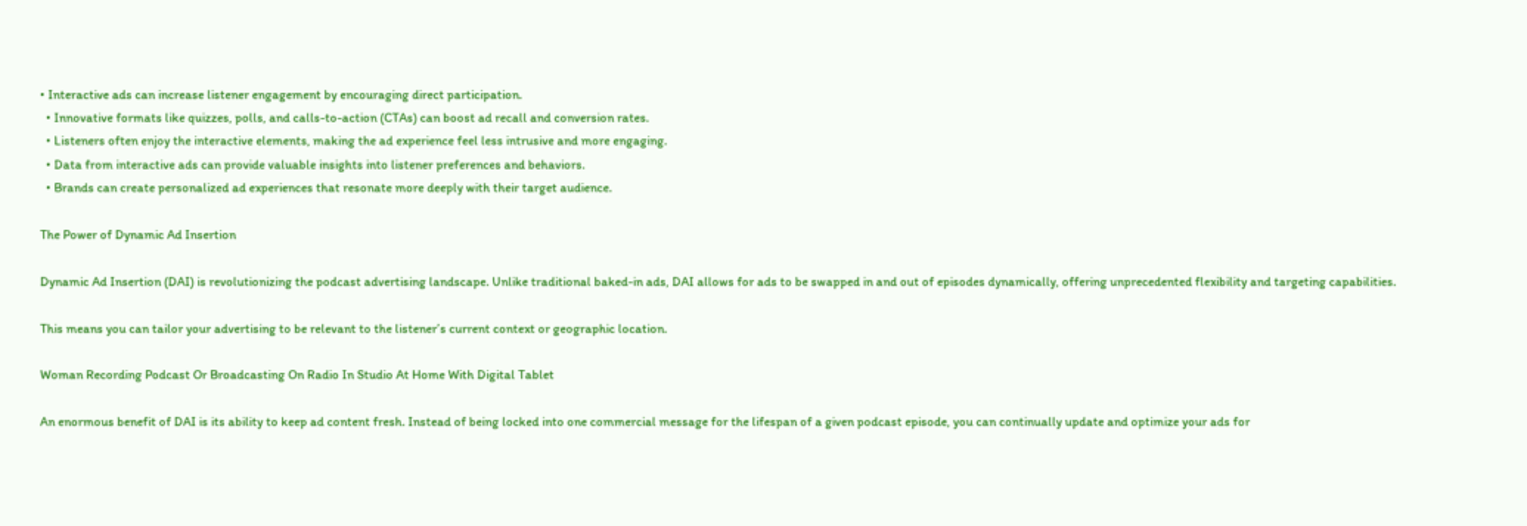• Interactive ads can increase listener engagement by encouraging direct participation.
  • Innovative formats like quizzes, polls, and calls-to-action (CTAs) can boost ad recall and conversion rates.
  • Listeners often enjoy the interactive elements, making the ad experience feel less intrusive and more engaging.
  • Data from interactive ads can provide valuable insights into listener preferences and behaviors.
  • Brands can create personalized ad experiences that resonate more deeply with their target audience.

The Power of Dynamic Ad Insertion

Dynamic Ad Insertion (DAI) is revolutionizing the podcast advertising landscape. Unlike traditional baked-in ads, DAI allows for ads to be swapped in and out of episodes dynamically, offering unprecedented flexibility and targeting capabilities.

This means you can tailor your advertising to be relevant to the listener’s current context or geographic location.

Woman Recording Podcast Or Broadcasting On Radio In Studio At Home With Digital Tablet

An enormous benefit of DAI is its ability to keep ad content fresh. Instead of being locked into one commercial message for the lifespan of a given podcast episode, you can continually update and optimize your ads for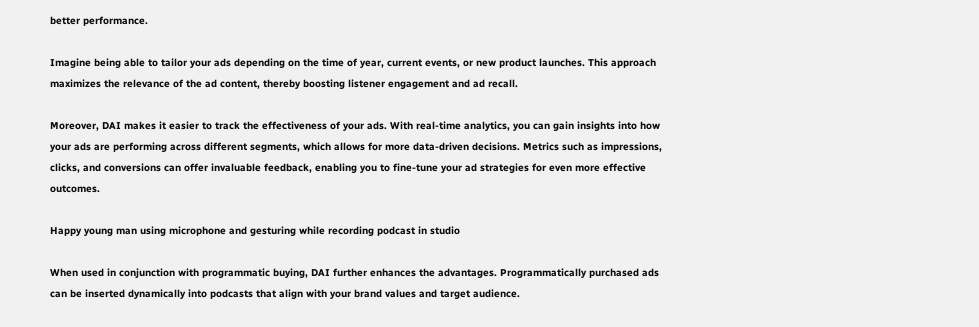better performance.

Imagine being able to tailor your ads depending on the time of year, current events, or new product launches. This approach maximizes the relevance of the ad content, thereby boosting listener engagement and ad recall.

Moreover, DAI makes it easier to track the effectiveness of your ads. With real-time analytics, you can gain insights into how your ads are performing across different segments, which allows for more data-driven decisions. Metrics such as impressions, clicks, and conversions can offer invaluable feedback, enabling you to fine-tune your ad strategies for even more effective outcomes.

Happy young man using microphone and gesturing while recording podcast in studio

When used in conjunction with programmatic buying, DAI further enhances the advantages. Programmatically purchased ads can be inserted dynamically into podcasts that align with your brand values and target audience.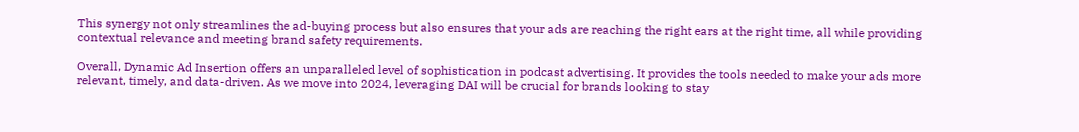This synergy not only streamlines the ad-buying process but also ensures that your ads are reaching the right ears at the right time, all while providing contextual relevance and meeting brand safety requirements.

Overall, Dynamic Ad Insertion offers an unparalleled level of sophistication in podcast advertising. It provides the tools needed to make your ads more relevant, timely, and data-driven. As we move into 2024, leveraging DAI will be crucial for brands looking to stay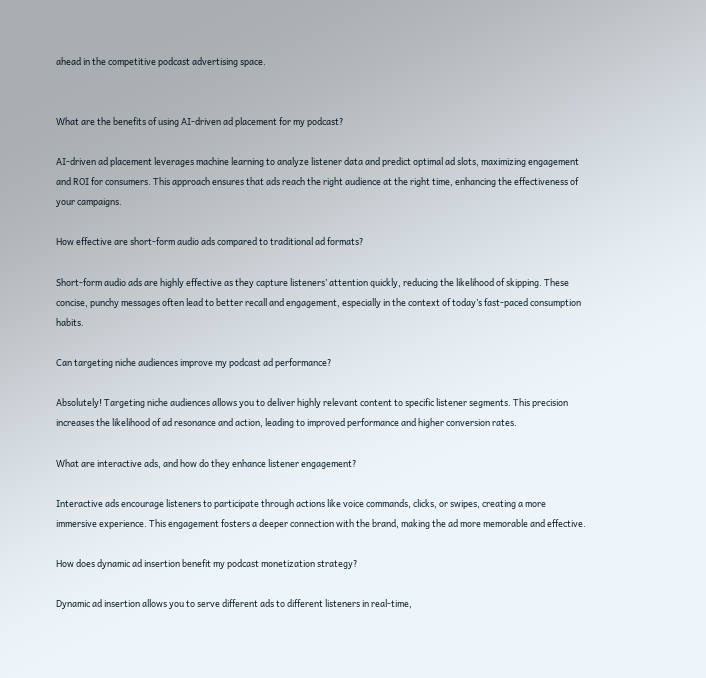ahead in the competitive podcast advertising space.


What are the benefits of using AI-driven ad placement for my podcast?

AI-driven ad placement leverages machine learning to analyze listener data and predict optimal ad slots, maximizing engagement and ROI for consumers. This approach ensures that ads reach the right audience at the right time, enhancing the effectiveness of your campaigns.

How effective are short-form audio ads compared to traditional ad formats?

Short-form audio ads are highly effective as they capture listeners’ attention quickly, reducing the likelihood of skipping. These concise, punchy messages often lead to better recall and engagement, especially in the context of today’s fast-paced consumption habits.

Can targeting niche audiences improve my podcast ad performance?

Absolutely! Targeting niche audiences allows you to deliver highly relevant content to specific listener segments. This precision increases the likelihood of ad resonance and action, leading to improved performance and higher conversion rates.

What are interactive ads, and how do they enhance listener engagement?

Interactive ads encourage listeners to participate through actions like voice commands, clicks, or swipes, creating a more immersive experience. This engagement fosters a deeper connection with the brand, making the ad more memorable and effective.

How does dynamic ad insertion benefit my podcast monetization strategy?

Dynamic ad insertion allows you to serve different ads to different listeners in real-time,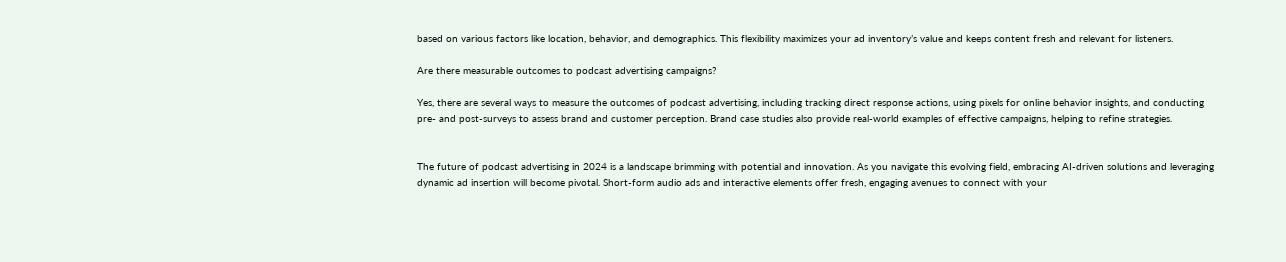based on various factors like location, behavior, and demographics. This flexibility maximizes your ad inventory’s value and keeps content fresh and relevant for listeners.

Are there measurable outcomes to podcast advertising campaigns?

Yes, there are several ways to measure the outcomes of podcast advertising, including tracking direct response actions, using pixels for online behavior insights, and conducting pre- and post-surveys to assess brand and customer perception. Brand case studies also provide real-world examples of effective campaigns, helping to refine strategies.


The future of podcast advertising in 2024 is a landscape brimming with potential and innovation. As you navigate this evolving field, embracing AI-driven solutions and leveraging dynamic ad insertion will become pivotal. Short-form audio ads and interactive elements offer fresh, engaging avenues to connect with your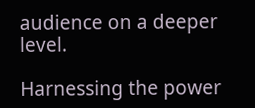audience on a deeper level.

Harnessing the power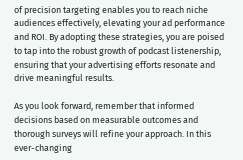of precision targeting enables you to reach niche audiences effectively, elevating your ad performance and ROI. By adopting these strategies, you are poised to tap into the robust growth of podcast listenership, ensuring that your advertising efforts resonate and drive meaningful results.

As you look forward, remember that informed decisions based on measurable outcomes and thorough surveys will refine your approach. In this ever-changing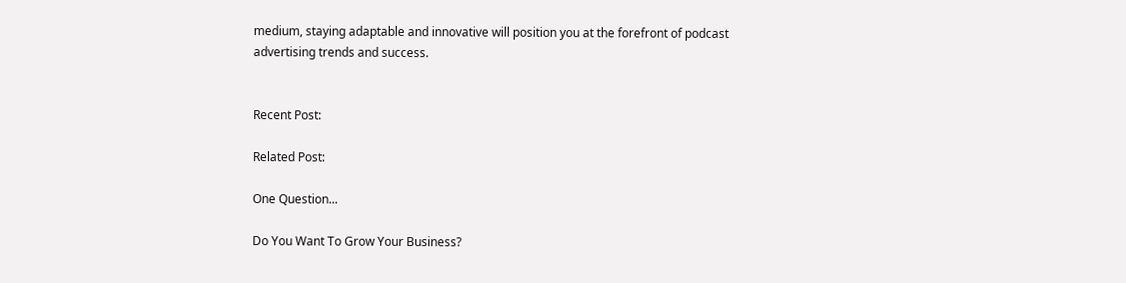medium, staying adaptable and innovative will position you at the forefront of podcast advertising trends and success.


Recent Post:

Related Post:

One Question...

Do You Want To Grow Your Business?